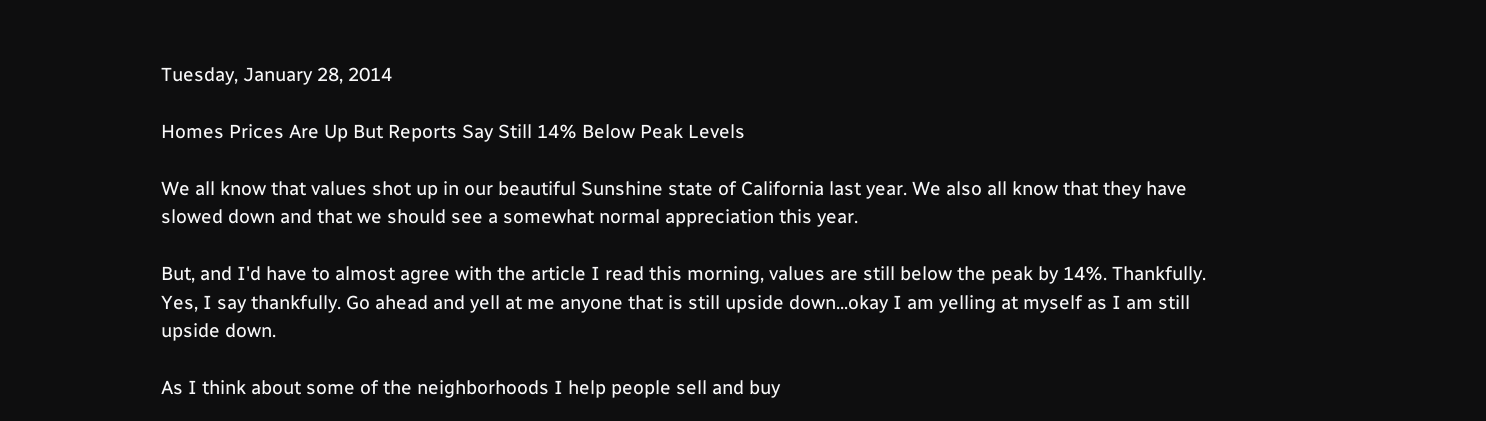Tuesday, January 28, 2014

Homes Prices Are Up But Reports Say Still 14% Below Peak Levels

We all know that values shot up in our beautiful Sunshine state of California last year. We also all know that they have slowed down and that we should see a somewhat normal appreciation this year.

But, and I'd have to almost agree with the article I read this morning, values are still below the peak by 14%. Thankfully. Yes, I say thankfully. Go ahead and yell at me anyone that is still upside down...okay I am yelling at myself as I am still upside down.

As I think about some of the neighborhoods I help people sell and buy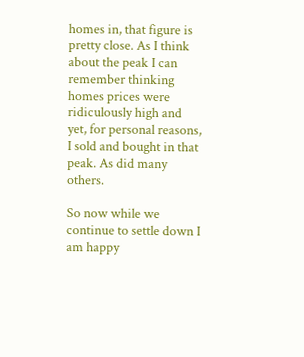homes in, that figure is pretty close. As I think about the peak I can remember thinking homes prices were ridiculously high and yet, for personal reasons, I sold and bought in that peak. As did many others.

So now while we continue to settle down I am happy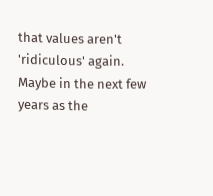that values aren't 'ridiculous' again. Maybe in the next few years as the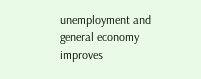unemployment and general economy improves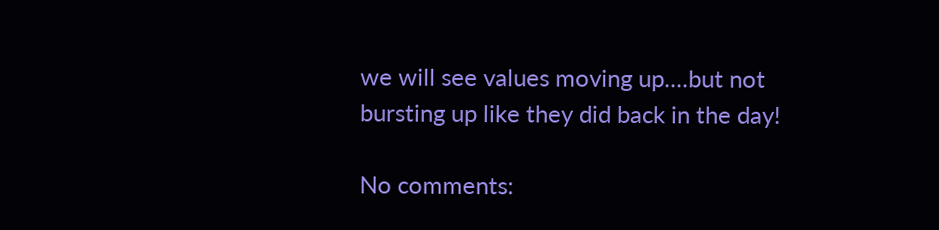we will see values moving up....but not bursting up like they did back in the day!

No comments: